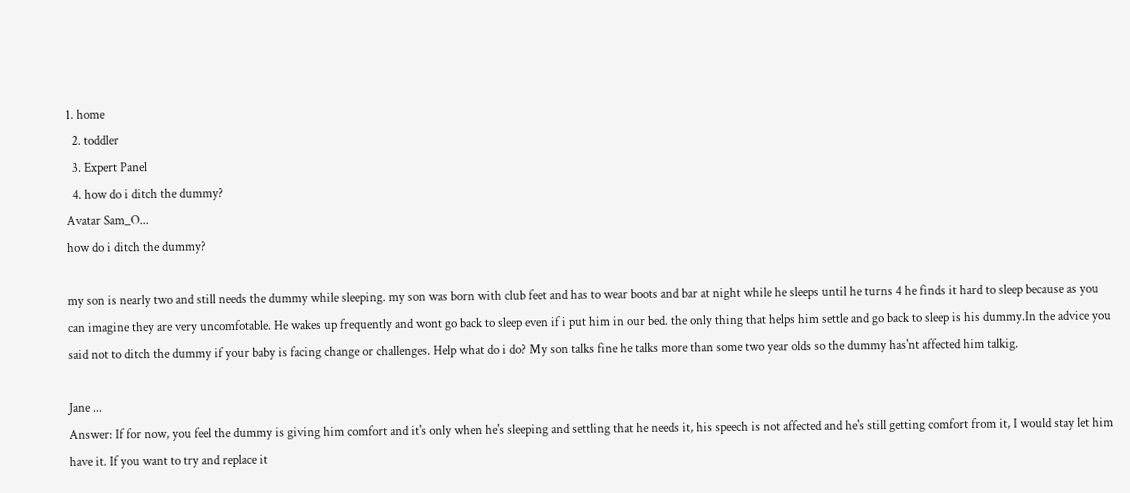1. home
  2. toddler
  3. Expert Panel
  4. how do i ditch the dummy?
Avatar Sam_O...
how do i ditch the dummy?

my son is nearly two and still needs the dummy while sleeping. my son was born with club feet and has to wear boots and bar at night while he sleeps until he turns 4 he finds it hard to sleep because as you can imagine they are very uncomfotable. He wakes up frequently and wont go back to sleep even if i put him in our bed. the only thing that helps him settle and go back to sleep is his dummy.In the advice you said not to ditch the dummy if your baby is facing change or challenges. Help what do i do? My son talks fine he talks more than some two year olds so the dummy has'nt affected him talkig.

Jane ...
Answer: If for now, you feel the dummy is giving him comfort and it's only when he's sleeping and settling that he needs it, his speech is not affected and he's still getting comfort from it, I would stay let him have it. If you want to try and replace it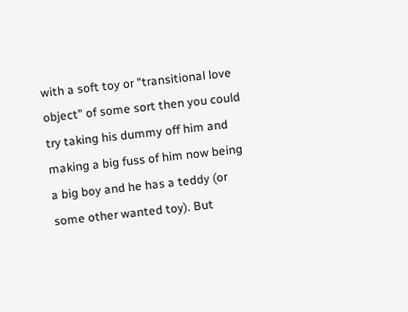with a soft toy or "transitional love object" of some sort then you could try taking his dummy off him and making a big fuss of him now being a big boy and he has a teddy (or some other wanted toy). But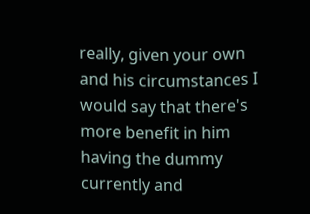really, given your own and his circumstances I would say that there's more benefit in him having the dummy currently and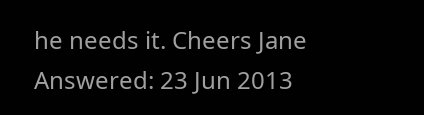he needs it. Cheers Jane
Answered: 23 Jun 2013